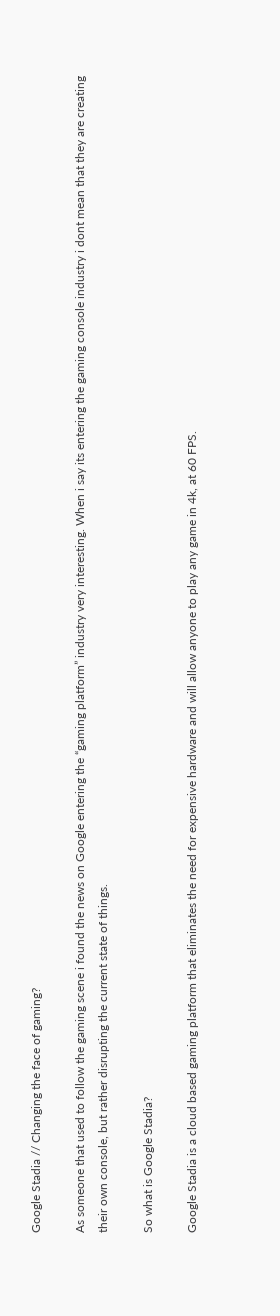Google Stadia // Changing the face of gaming?

As someone that used to follow the gaming scene i found the news on Google entering the “gaming platform” industry very interesting. When i say its entering the gaming console industry i dont mean that they are creating their own console, but rather disrupting the current state of things.

So what is Google Stadia?

Google Stadia is a cloud based gaming platform that eliminates the need for expensive hardware and will allow anyone to play any game in 4k, at 60 FPS.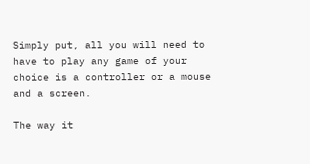Simply put, all you will need to have to play any game of your choice is a controller or a mouse and a screen.

The way it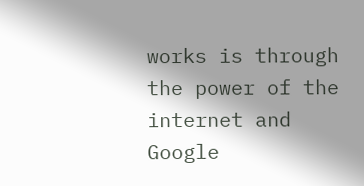works is through the power of the internet and Google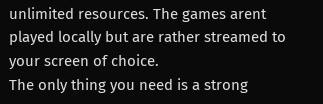unlimited resources. The games arent played locally but are rather streamed to your screen of choice.
The only thing you need is a strong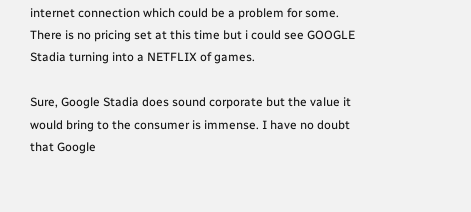internet connection which could be a problem for some. There is no pricing set at this time but i could see GOOGLE Stadia turning into a NETFLIX of games.

Sure, Google Stadia does sound corporate but the value it would bring to the consumer is immense. I have no doubt that Google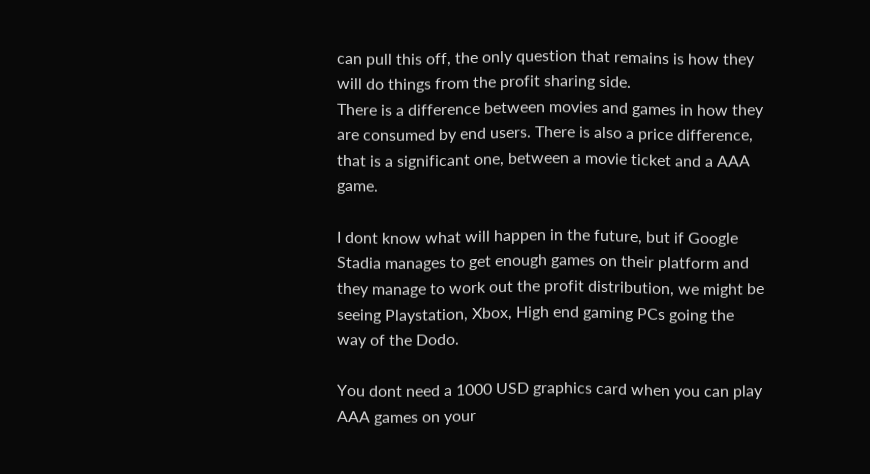can pull this off, the only question that remains is how they will do things from the profit sharing side.
There is a difference between movies and games in how they are consumed by end users. There is also a price difference, that is a significant one, between a movie ticket and a AAA game.

I dont know what will happen in the future, but if Google Stadia manages to get enough games on their platform and they manage to work out the profit distribution, we might be seeing Playstation, Xbox, High end gaming PCs going the way of the Dodo.

You dont need a 1000 USD graphics card when you can play AAA games on your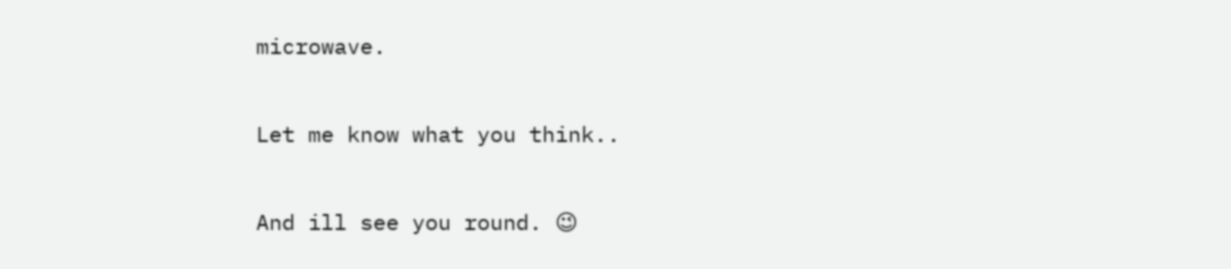microwave.

Let me know what you think..

And ill see you round. 😉